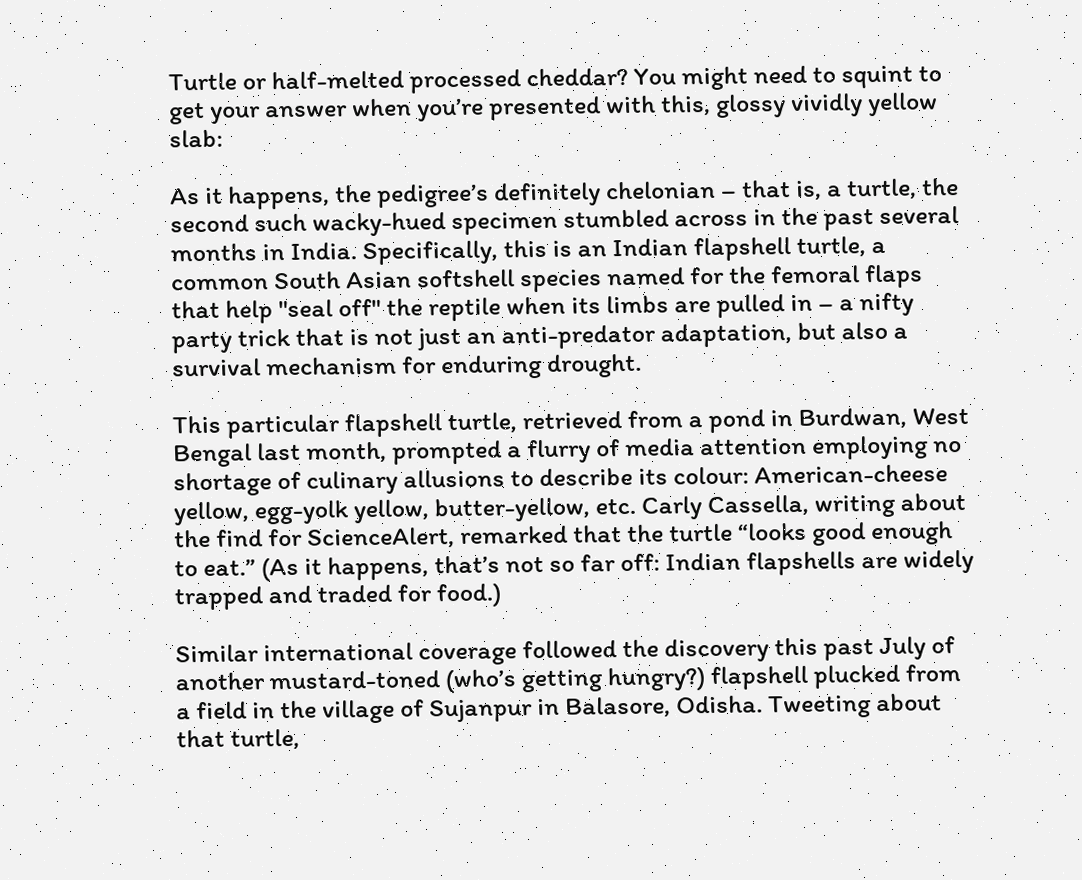Turtle or half-melted processed cheddar? You might need to squint to get your answer when you’re presented with this, glossy vividly yellow slab:

As it happens, the pedigree’s definitely chelonian – that is, a turtle, the second such wacky-hued specimen stumbled across in the past several months in India. Specifically, this is an Indian flapshell turtle, a common South Asian softshell species named for the femoral flaps that help "seal off" the reptile when its limbs are pulled in – a nifty party trick that is not just an anti-predator adaptation, but also a survival mechanism for enduring drought.

This particular flapshell turtle, retrieved from a pond in Burdwan, West Bengal last month, prompted a flurry of media attention employing no shortage of culinary allusions to describe its colour: American-cheese yellow, egg-yolk yellow, butter-yellow, etc. Carly Cassella, writing about the find for ScienceAlert, remarked that the turtle “looks good enough to eat.” (As it happens, that’s not so far off: Indian flapshells are widely trapped and traded for food.)

Similar international coverage followed the discovery this past July of another mustard-toned (who’s getting hungry?) flapshell plucked from a field in the village of Sujanpur in Balasore, Odisha. Tweeting about that turtle,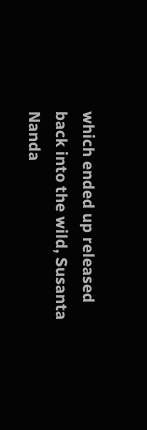which ended up released back into the wild, Susanta Nanda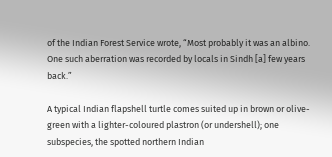of the Indian Forest Service wrote, “Most probably it was an albino. One such aberration was recorded by locals in Sindh [a] few years back.”

A typical Indian flapshell turtle comes suited up in brown or olive-green with a lighter-coloured plastron (or undershell); one subspecies, the spotted northern Indian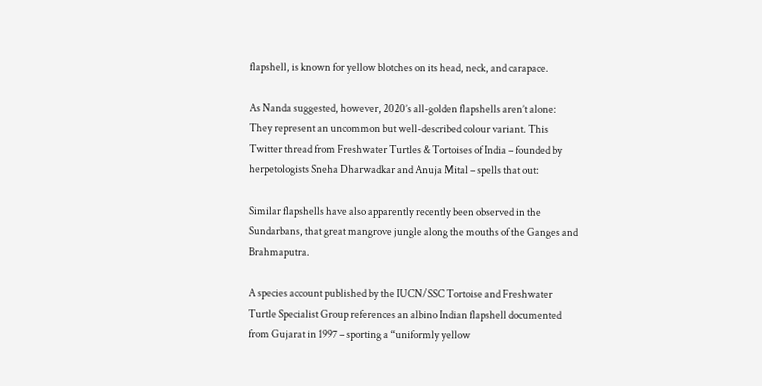flapshell, is known for yellow blotches on its head, neck, and carapace.

As Nanda suggested, however, 2020’s all-golden flapshells aren’t alone: They represent an uncommon but well-described colour variant. This Twitter thread from Freshwater Turtles & Tortoises of India – founded by herpetologists Sneha Dharwadkar and Anuja Mital – spells that out:

Similar flapshells have also apparently recently been observed in the Sundarbans, that great mangrove jungle along the mouths of the Ganges and Brahmaputra.

A species account published by the IUCN/SSC Tortoise and Freshwater Turtle Specialist Group references an albino Indian flapshell documented from Gujarat in 1997 – sporting a “uniformly yellow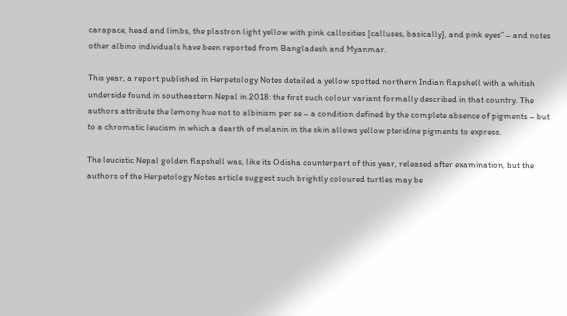carapace, head and limbs, the plastron light yellow with pink callosities [calluses, basically], and pink eyes” – and notes other albino individuals have been reported from Bangladesh and Myanmar.

This year, a report published in Herpetology Notes detailed a yellow spotted northern Indian flapshell with a whitish underside found in southeastern Nepal in 2018: the first such colour variant formally described in that country. The authors attribute the lemony hue not to albinism per se – a condition defined by the complete absence of pigments – but to a chromatic leucism in which a dearth of melanin in the skin allows yellow pteridine pigments to express.

The leucistic Nepal golden flapshell was, like its Odisha counterpart of this year, released after examination, but the authors of the Herpetology Notes article suggest such brightly coloured turtles may be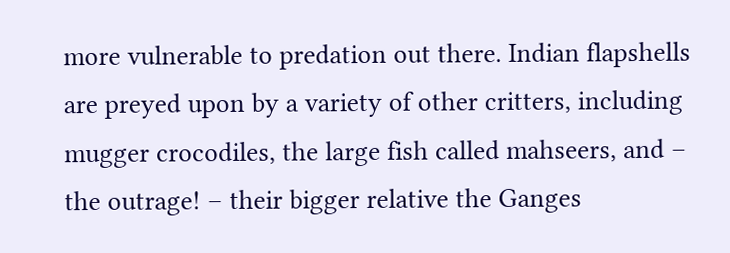more vulnerable to predation out there. Indian flapshells are preyed upon by a variety of other critters, including mugger crocodiles, the large fish called mahseers, and – the outrage! – their bigger relative the Ganges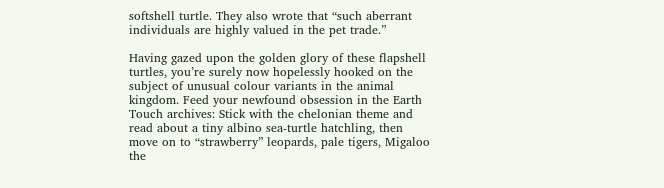softshell turtle. They also wrote that “such aberrant individuals are highly valued in the pet trade.”

Having gazed upon the golden glory of these flapshell turtles, you’re surely now hopelessly hooked on the subject of unusual colour variants in the animal kingdom. Feed your newfound obsession in the Earth Touch archives: Stick with the chelonian theme and read about a tiny albino sea-turtle hatchling, then move on to “strawberry” leopards, pale tigers, Migaloo the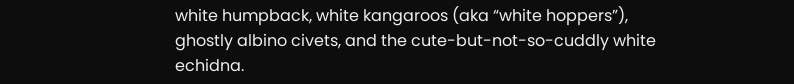white humpback, white kangaroos (aka “white hoppers”), ghostly albino civets, and the cute-but-not-so-cuddly white echidna.